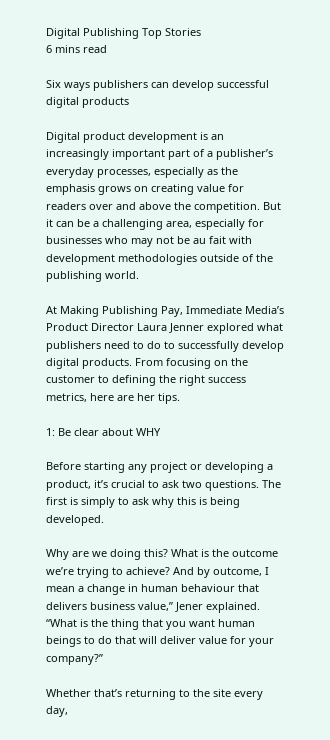Digital Publishing Top Stories
6 mins read

Six ways publishers can develop successful digital products

Digital product development is an increasingly important part of a publisher’s everyday processes, especially as the emphasis grows on creating value for readers over and above the competition. But it can be a challenging area, especially for businesses who may not be au fait with development methodologies outside of the publishing world.

At Making Publishing Pay, Immediate Media’s Product Director Laura Jenner explored what publishers need to do to successfully develop digital products. From focusing on the customer to defining the right success metrics, here are her tips.

1: Be clear about WHY

Before starting any project or developing a product, it’s crucial to ask two questions. The first is simply to ask why this is being developed.

Why are we doing this? What is the outcome we’re trying to achieve? And by outcome, I mean a change in human behaviour that delivers business value,” Jener explained. “What is the thing that you want human beings to do that will deliver value for your company?”

Whether that’s returning to the site every day,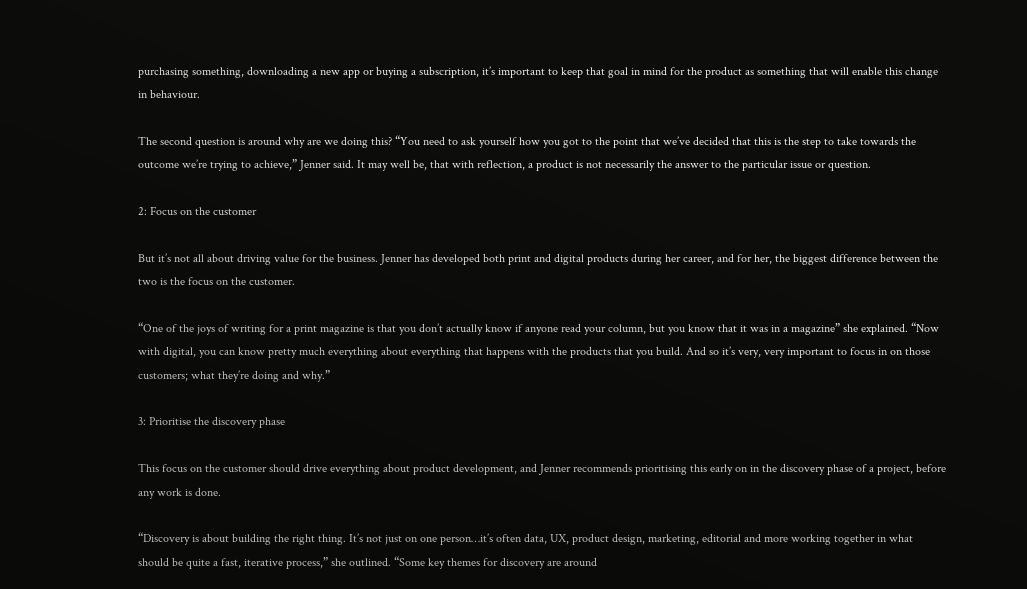purchasing something, downloading a new app or buying a subscription, it’s important to keep that goal in mind for the product as something that will enable this change in behaviour.

The second question is around why are we doing this? “You need to ask yourself how you got to the point that we’ve decided that this is the step to take towards the outcome we’re trying to achieve,” Jenner said. It may well be, that with reflection, a product is not necessarily the answer to the particular issue or question.

2: Focus on the customer

But it’s not all about driving value for the business. Jenner has developed both print and digital products during her career, and for her, the biggest difference between the two is the focus on the customer.

“One of the joys of writing for a print magazine is that you don’t actually know if anyone read your column, but you know that it was in a magazine” she explained. “Now with digital, you can know pretty much everything about everything that happens with the products that you build. And so it’s very, very important to focus in on those customers; what they’re doing and why.”

3: Prioritise the discovery phase

This focus on the customer should drive everything about product development, and Jenner recommends prioritising this early on in the discovery phase of a project, before any work is done.

“Discovery is about building the right thing. It’s not just on one person…it’s often data, UX, product design, marketing, editorial and more working together in what should be quite a fast, iterative process,” she outlined. “Some key themes for discovery are around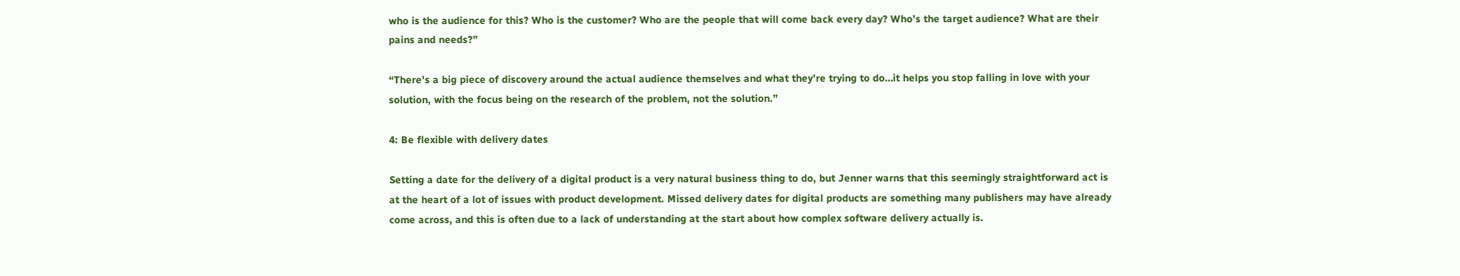who is the audience for this? Who is the customer? Who are the people that will come back every day? Who’s the target audience? What are their pains and needs?”

“There’s a big piece of discovery around the actual audience themselves and what they’re trying to do…it helps you stop falling in love with your solution, with the focus being on the research of the problem, not the solution.”

4: Be flexible with delivery dates

Setting a date for the delivery of a digital product is a very natural business thing to do, but Jenner warns that this seemingly straightforward act is at the heart of a lot of issues with product development. Missed delivery dates for digital products are something many publishers may have already come across, and this is often due to a lack of understanding at the start about how complex software delivery actually is.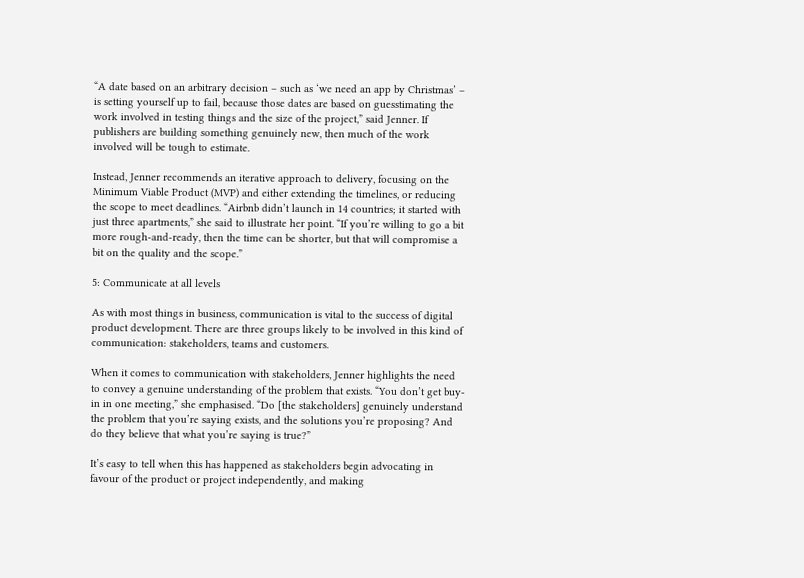“A date based on an arbitrary decision – such as ‘we need an app by Christmas’ – is setting yourself up to fail, because those dates are based on guesstimating the work involved in testing things and the size of the project,” said Jenner. If publishers are building something genuinely new, then much of the work involved will be tough to estimate.

Instead, Jenner recommends an iterative approach to delivery, focusing on the Minimum Viable Product (MVP) and either extending the timelines, or reducing the scope to meet deadlines. “Airbnb didn’t launch in 14 countries; it started with just three apartments,” she said to illustrate her point. “If you’re willing to go a bit more rough-and-ready, then the time can be shorter, but that will compromise a bit on the quality and the scope.”

5: Communicate at all levels

As with most things in business, communication is vital to the success of digital product development. There are three groups likely to be involved in this kind of communication: stakeholders, teams and customers.

When it comes to communication with stakeholders, Jenner highlights the need to convey a genuine understanding of the problem that exists. “You don’t get buy-in in one meeting,” she emphasised. “Do [the stakeholders] genuinely understand the problem that you’re saying exists, and the solutions you’re proposing? And do they believe that what you’re saying is true?”

It’s easy to tell when this has happened as stakeholders begin advocating in favour of the product or project independently, and making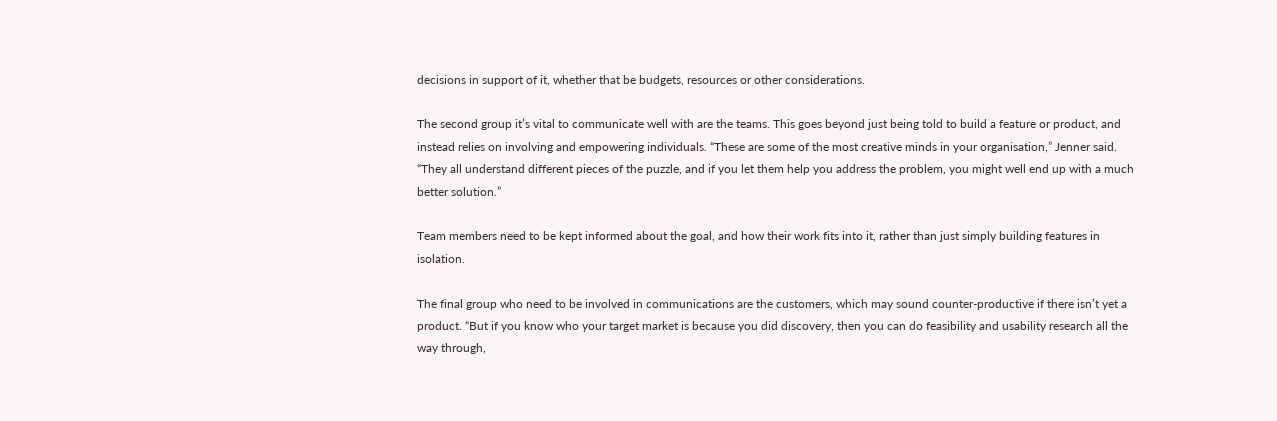decisions in support of it, whether that be budgets, resources or other considerations.

The second group it’s vital to communicate well with are the teams. This goes beyond just being told to build a feature or product, and instead relies on involving and empowering individuals. “These are some of the most creative minds in your organisation,” Jenner said. “They all understand different pieces of the puzzle, and if you let them help you address the problem, you might well end up with a much better solution.”

Team members need to be kept informed about the goal, and how their work fits into it, rather than just simply building features in isolation.

The final group who need to be involved in communications are the customers, which may sound counter-productive if there isn’t yet a product. “But if you know who your target market is because you did discovery, then you can do feasibility and usability research all the way through,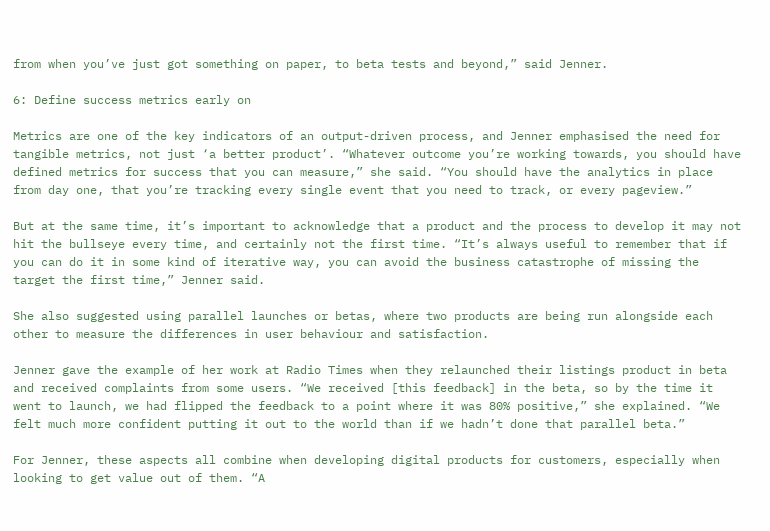from when you’ve just got something on paper, to beta tests and beyond,” said Jenner.

6: Define success metrics early on

Metrics are one of the key indicators of an output-driven process, and Jenner emphasised the need for tangible metrics, not just ‘a better product’. “Whatever outcome you’re working towards, you should have defined metrics for success that you can measure,” she said. “You should have the analytics in place from day one, that you’re tracking every single event that you need to track, or every pageview.”

But at the same time, it’s important to acknowledge that a product and the process to develop it may not hit the bullseye every time, and certainly not the first time. “It’s always useful to remember that if you can do it in some kind of iterative way, you can avoid the business catastrophe of missing the target the first time,” Jenner said.

She also suggested using parallel launches or betas, where two products are being run alongside each other to measure the differences in user behaviour and satisfaction.

Jenner gave the example of her work at Radio Times when they relaunched their listings product in beta and received complaints from some users. “We received [this feedback] in the beta, so by the time it went to launch, we had flipped the feedback to a point where it was 80% positive,” she explained. “We felt much more confident putting it out to the world than if we hadn’t done that parallel beta.”

For Jenner, these aspects all combine when developing digital products for customers, especially when looking to get value out of them. “A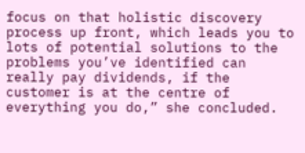focus on that holistic discovery process up front, which leads you to lots of potential solutions to the problems you’ve identified can really pay dividends, if the customer is at the centre of everything you do,” she concluded.